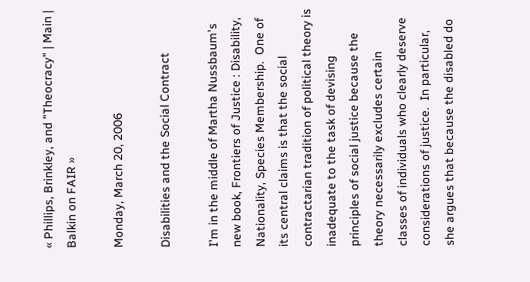« Phillips, Brinkley, and "Theocracy" | Main | Balkin on FAIR »

Monday, March 20, 2006

Disabilities and the Social Contract

I'm in the middle of Martha Nussbaum's new book, Frontiers of Justice : Disability, Nationality, Species Membership.  One of its central claims is that the social contractarian tradition of political theory is inadequate to the task of devising principles of social justice because the theory necessarily excludes certain classes of individuals who clearly deserve considerations of justice.  In particular, she argues that because the disabled do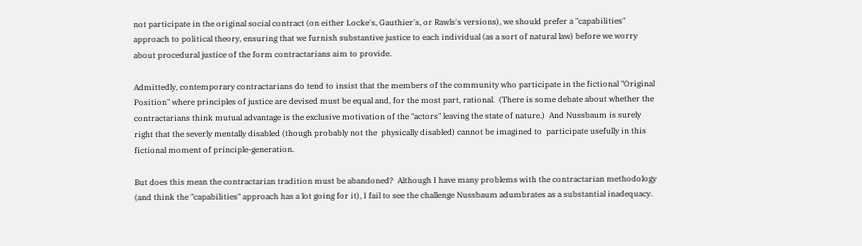not participate in the original social contract (on either Locke's, Gauthier's, or Rawls's versions), we should prefer a "capabilities" approach to political theory, ensuring that we furnish substantive justice to each individual (as a sort of natural law) before we worry about procedural justice of the form contractarians aim to provide.

Admittedly, contemporary contractarians do tend to insist that the members of the community who participate in the fictional "Original Position" where principles of justice are devised must be equal and, for the most part, rational.  (There is some debate about whether the contractarians think mutual advantage is the exclusive motivation of the "actors" leaving the state of nature.)  And Nussbaum is surely right that the severly mentally disabled (though probably not the  physically disabled) cannot be imagined to  participate usefully in this fictional moment of principle-generation.

But does this mean the contractarian tradition must be abandoned?  Although I have many problems with the contractarian methodology (and think the "capabilities" approach has a lot going for it), I fail to see the challenge Nussbaum adumbrates as a substantial inadequacy.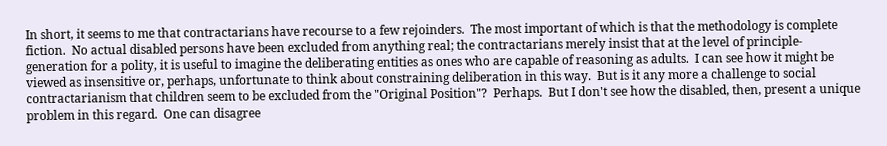In short, it seems to me that contractarians have recourse to a few rejoinders.  The most important of which is that the methodology is complete fiction.  No actual disabled persons have been excluded from anything real; the contractarians merely insist that at the level of principle-generation for a polity, it is useful to imagine the deliberating entities as ones who are capable of reasoning as adults.  I can see how it might be viewed as insensitive or, perhaps, unfortunate to think about constraining deliberation in this way.  But is it any more a challenge to social contractarianism that children seem to be excluded from the "Original Position"?  Perhaps.  But I don't see how the disabled, then, present a unique problem in this regard.  One can disagree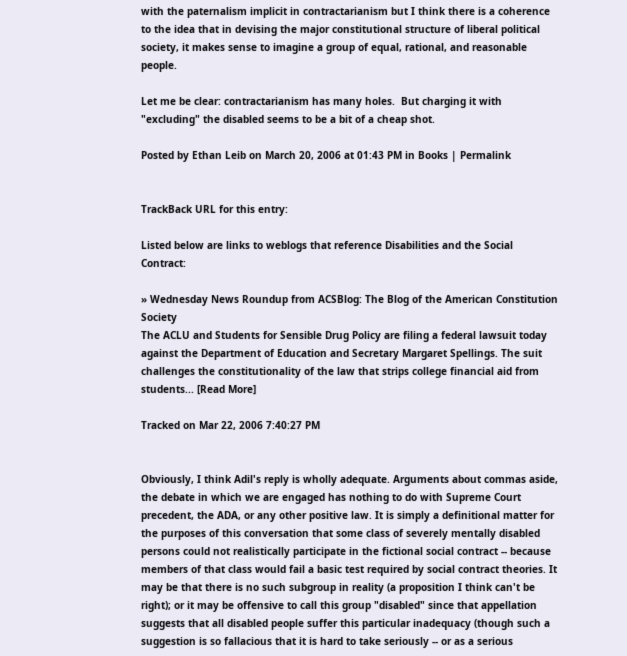with the paternalism implicit in contractarianism but I think there is a coherence to the idea that in devising the major constitutional structure of liberal political society, it makes sense to imagine a group of equal, rational, and reasonable people.

Let me be clear: contractarianism has many holes.  But charging it with "excluding" the disabled seems to be a bit of a cheap shot.

Posted by Ethan Leib on March 20, 2006 at 01:43 PM in Books | Permalink


TrackBack URL for this entry:

Listed below are links to weblogs that reference Disabilities and the Social Contract:

» Wednesday News Roundup from ACSBlog: The Blog of the American Constitution Society
The ACLU and Students for Sensible Drug Policy are filing a federal lawsuit today against the Department of Education and Secretary Margaret Spellings. The suit challenges the constitutionality of the law that strips college financial aid from students... [Read More]

Tracked on Mar 22, 2006 7:40:27 PM


Obviously, I think Adil's reply is wholly adequate. Arguments about commas aside, the debate in which we are engaged has nothing to do with Supreme Court precedent, the ADA, or any other positive law. It is simply a definitional matter for the purposes of this conversation that some class of severely mentally disabled persons could not realistically participate in the fictional social contract -- because members of that class would fail a basic test required by social contract theories. It may be that there is no such subgroup in reality (a proposition I think can't be right); or it may be offensive to call this group "disabled" since that appellation suggests that all disabled people suffer this particular inadequacy (though such a suggestion is so fallacious that it is hard to take seriously -- or as a serious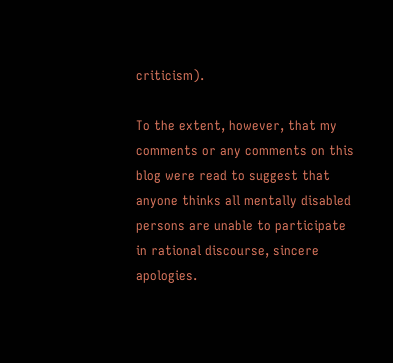criticism).

To the extent, however, that my comments or any comments on this blog were read to suggest that anyone thinks all mentally disabled persons are unable to participate in rational discourse, sincere apologies.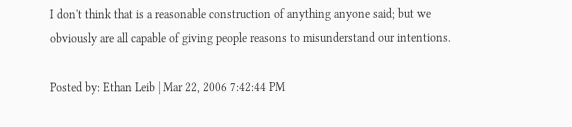I don't think that is a reasonable construction of anything anyone said; but we obviously are all capable of giving people reasons to misunderstand our intentions.

Posted by: Ethan Leib | Mar 22, 2006 7:42:44 PM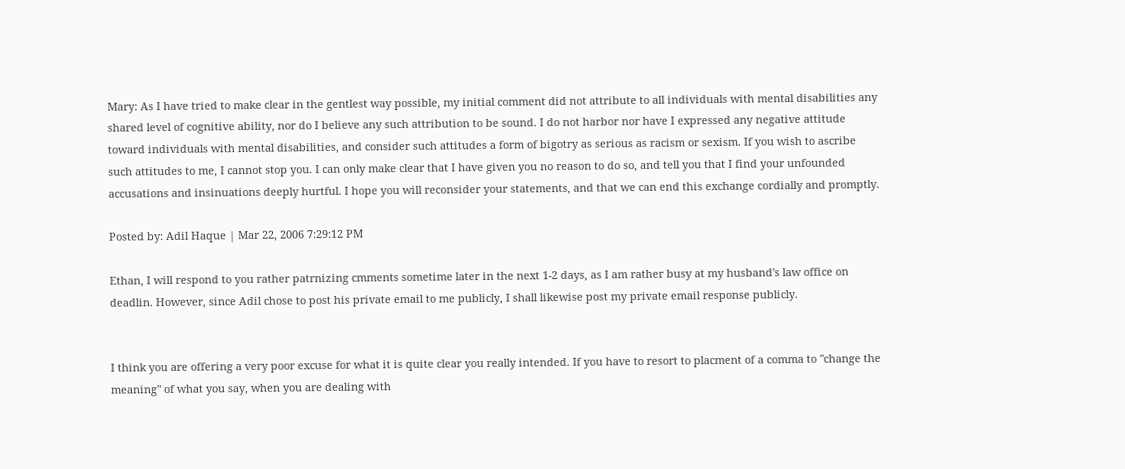Mary: As I have tried to make clear in the gentlest way possible, my initial comment did not attribute to all individuals with mental disabilities any shared level of cognitive ability, nor do I believe any such attribution to be sound. I do not harbor nor have I expressed any negative attitude toward individuals with mental disabilities, and consider such attitudes a form of bigotry as serious as racism or sexism. If you wish to ascribe such attitudes to me, I cannot stop you. I can only make clear that I have given you no reason to do so, and tell you that I find your unfounded accusations and insinuations deeply hurtful. I hope you will reconsider your statements, and that we can end this exchange cordially and promptly.

Posted by: Adil Haque | Mar 22, 2006 7:29:12 PM

Ethan, I will respond to you rather patrnizing cmments sometime later in the next 1-2 days, as I am rather busy at my husband's law office on deadlin. However, since Adil chose to post his private email to me publicly, I shall likewise post my private email response publicly.


I think you are offering a very poor excuse for what it is quite clear you really intended. If you have to resort to placment of a comma to "change the meaning" of what you say, when you are dealing with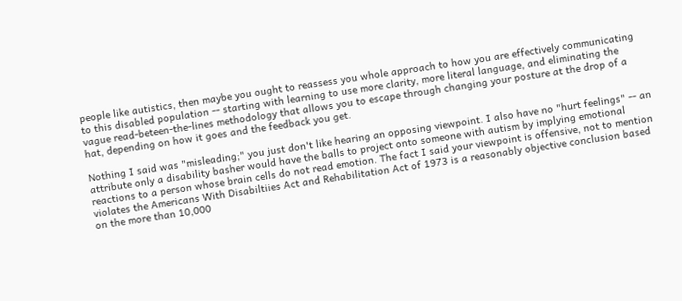people like autistics, then maybe you ought to reassess you whole approach to how you are effectively communicating to this disabled population -- starting with learning to use more clarity, more literal language, and eliminating the vague read-beteen-the-lines methodology that allows you to escape through changing your posture at the drop of a hat, depending on how it goes and the feedback you get.

Nothing I said was "misleading;" you just don't like hearing an opposing viewpoint. I also have no "hurt feelings" -- an attribute only a disability basher would have the balls to project onto someone with autism by implying emotional reactions to a person whose brain cells do not read emotion. The fact I said your viewpoint is offensive, not to mention violates the Americans With Disabiltiies Act and Rehabilitation Act of 1973 is a reasonably objective conclusion based on the more than 10,000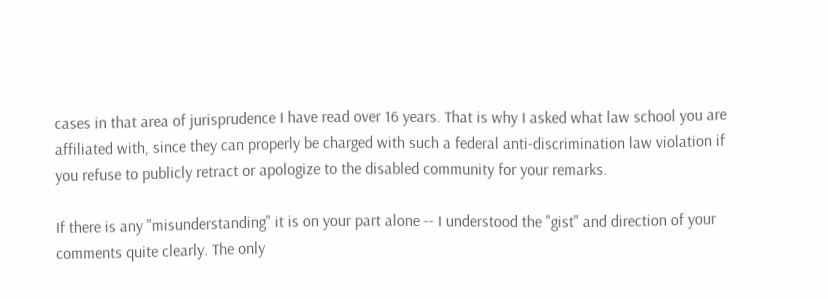cases in that area of jurisprudence I have read over 16 years. That is why I asked what law school you are affiliated with, since they can properly be charged with such a federal anti-discrimination law violation if you refuse to publicly retract or apologize to the disabled community for your remarks.

If there is any "misunderstanding" it is on your part alone -- I understood the "gist" and direction of your comments quite clearly. The only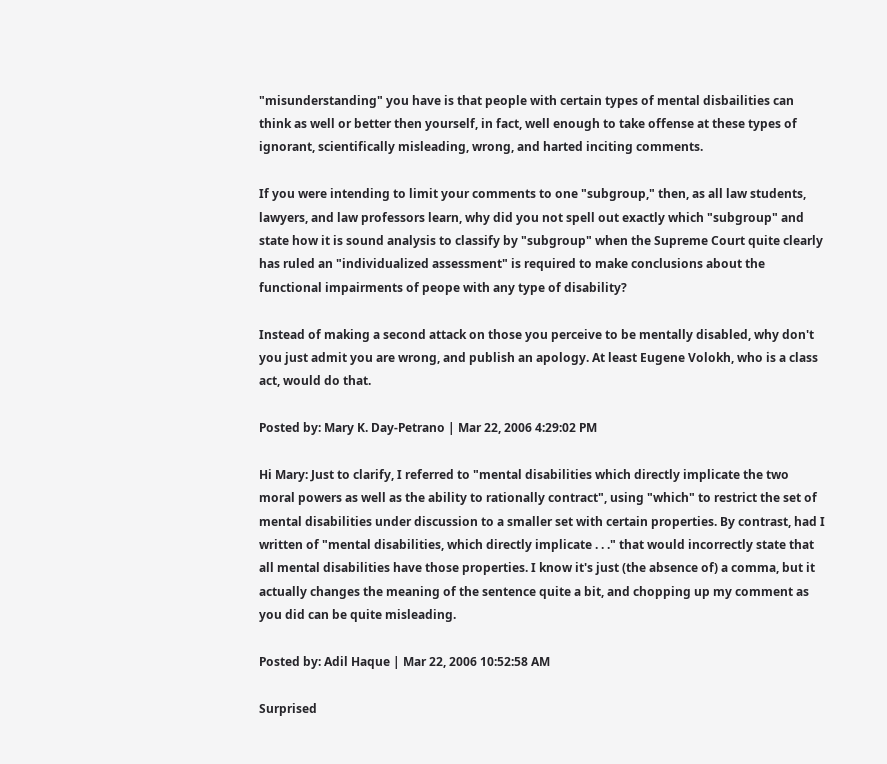"misunderstanding" you have is that people with certain types of mental disbailities can think as well or better then yourself, in fact, well enough to take offense at these types of ignorant, scientifically misleading, wrong, and harted inciting comments.

If you were intending to limit your comments to one "subgroup," then, as all law students, lawyers, and law professors learn, why did you not spell out exactly which "subgroup" and state how it is sound analysis to classify by "subgroup" when the Supreme Court quite clearly has ruled an "individualized assessment" is required to make conclusions about the functional impairments of peope with any type of disability?

Instead of making a second attack on those you perceive to be mentally disabled, why don't you just admit you are wrong, and publish an apology. At least Eugene Volokh, who is a class act, would do that.

Posted by: Mary K. Day-Petrano | Mar 22, 2006 4:29:02 PM

Hi Mary: Just to clarify, I referred to "mental disabilities which directly implicate the two moral powers as well as the ability to rationally contract", using "which" to restrict the set of mental disabilities under discussion to a smaller set with certain properties. By contrast, had I written of "mental disabilities, which directly implicate . . ." that would incorrectly state that all mental disabilities have those properties. I know it's just (the absence of) a comma, but it actually changes the meaning of the sentence quite a bit, and chopping up my comment as you did can be quite misleading.

Posted by: Adil Haque | Mar 22, 2006 10:52:58 AM

Surprised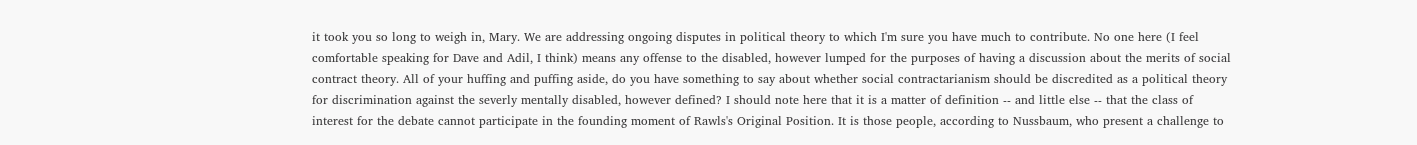it took you so long to weigh in, Mary. We are addressing ongoing disputes in political theory to which I'm sure you have much to contribute. No one here (I feel comfortable speaking for Dave and Adil, I think) means any offense to the disabled, however lumped for the purposes of having a discussion about the merits of social contract theory. All of your huffing and puffing aside, do you have something to say about whether social contractarianism should be discredited as a political theory for discrimination against the severly mentally disabled, however defined? I should note here that it is a matter of definition -- and little else -- that the class of interest for the debate cannot participate in the founding moment of Rawls's Original Position. It is those people, according to Nussbaum, who present a challenge to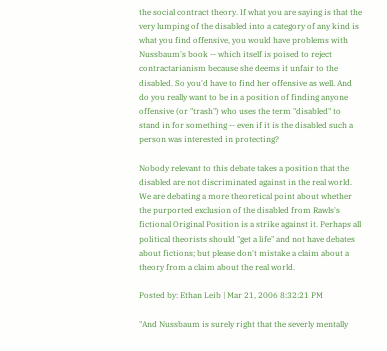the social contract theory. If what you are saying is that the very lumping of the disabled into a category of any kind is what you find offensive, you would have problems with Nussbaum's book -- which itself is poised to reject contractarianism because she deems it unfair to the disabled. So you'd have to find her offensive as well. And do you really want to be in a position of finding anyone offensive (or "trash") who uses the term "disabled" to stand in for something -- even if it is the disabled such a person was interested in protecting?

Nobody relevant to this debate takes a position that the disabled are not discriminated against in the real world. We are debating a more theoretical point about whether the purported exclusion of the disabled from Rawls's fictional Original Position is a strike against it. Perhaps all political theorists should "get a life" and not have debates about fictions; but please don't mistake a claim about a theory from a claim about the real world.

Posted by: Ethan Leib | Mar 21, 2006 8:32:21 PM

"And Nussbaum is surely right that the severly mentally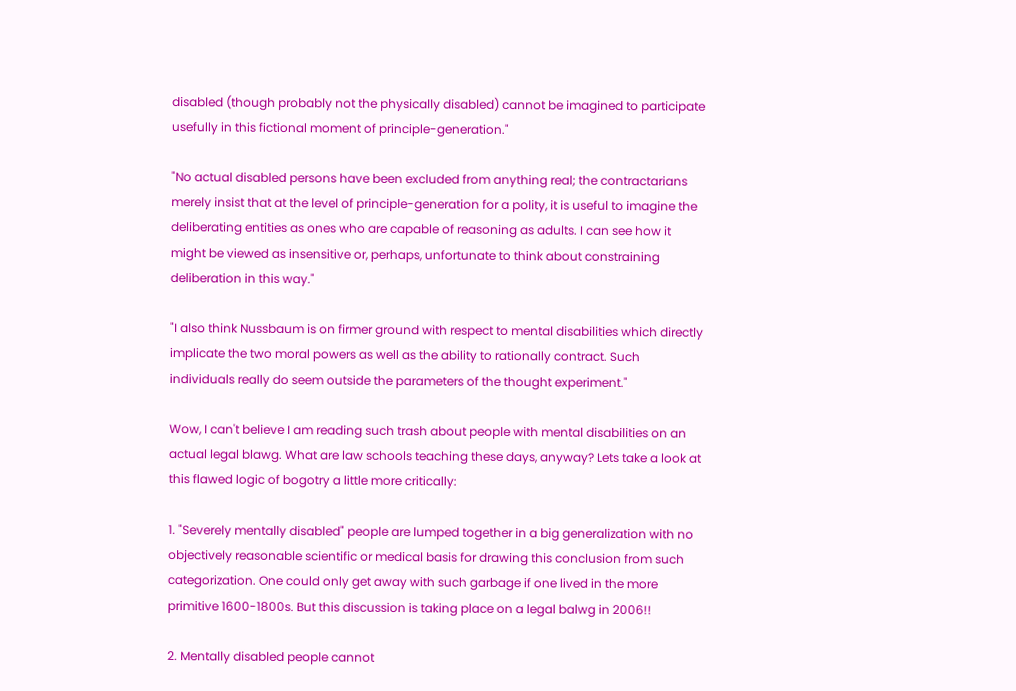disabled (though probably not the physically disabled) cannot be imagined to participate usefully in this fictional moment of principle-generation."

"No actual disabled persons have been excluded from anything real; the contractarians merely insist that at the level of principle-generation for a polity, it is useful to imagine the deliberating entities as ones who are capable of reasoning as adults. I can see how it might be viewed as insensitive or, perhaps, unfortunate to think about constraining deliberation in this way."

"I also think Nussbaum is on firmer ground with respect to mental disabilities which directly implicate the two moral powers as well as the ability to rationally contract. Such individuals really do seem outside the parameters of the thought experiment."

Wow, I can't believe I am reading such trash about people with mental disabilities on an actual legal blawg. What are law schools teaching these days, anyway? Lets take a look at this flawed logic of bogotry a little more critically:

1. "Severely mentally disabled" people are lumped together in a big generalization with no objectively reasonable scientific or medical basis for drawing this conclusion from such categorization. One could only get away with such garbage if one lived in the more primitive 1600-1800s. But this discussion is taking place on a legal balwg in 2006!!

2. Mentally disabled people cannot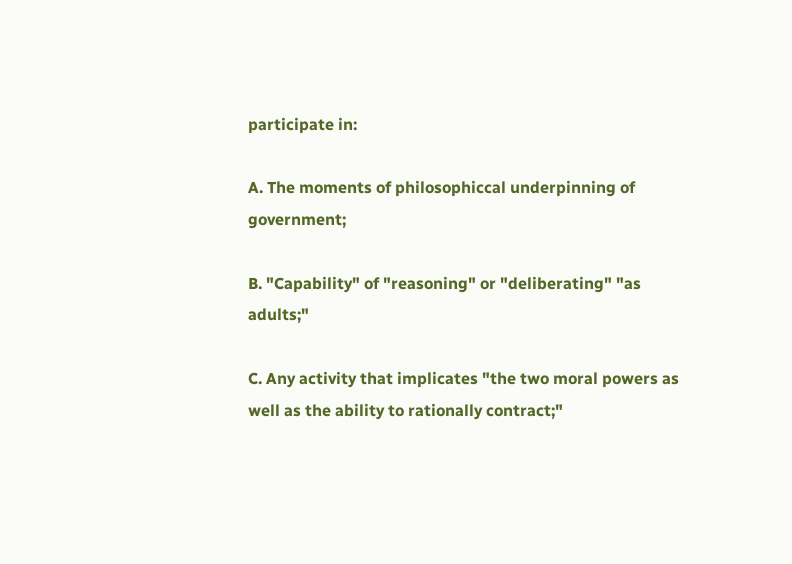participate in:

A. The moments of philosophiccal underpinning of government;

B. "Capability" of "reasoning" or "deliberating" "as adults;"

C. Any activity that implicates "the two moral powers as well as the ability to rationally contract;"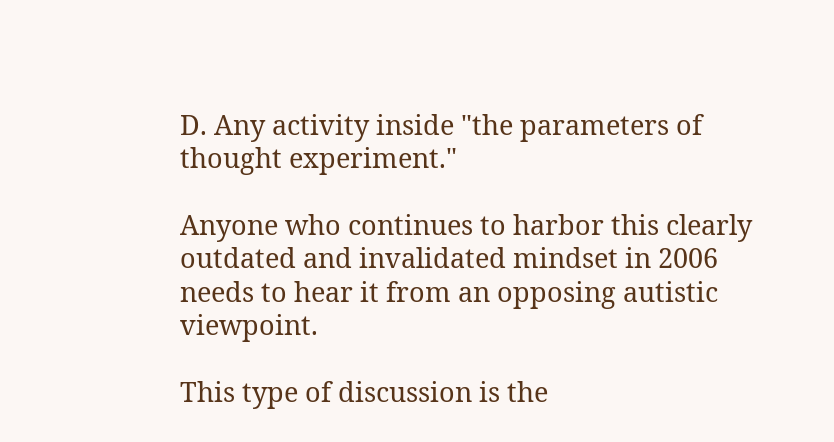D. Any activity inside "the parameters of thought experiment."

Anyone who continues to harbor this clearly outdated and invalidated mindset in 2006 needs to hear it from an opposing autistic viewpoint.

This type of discussion is the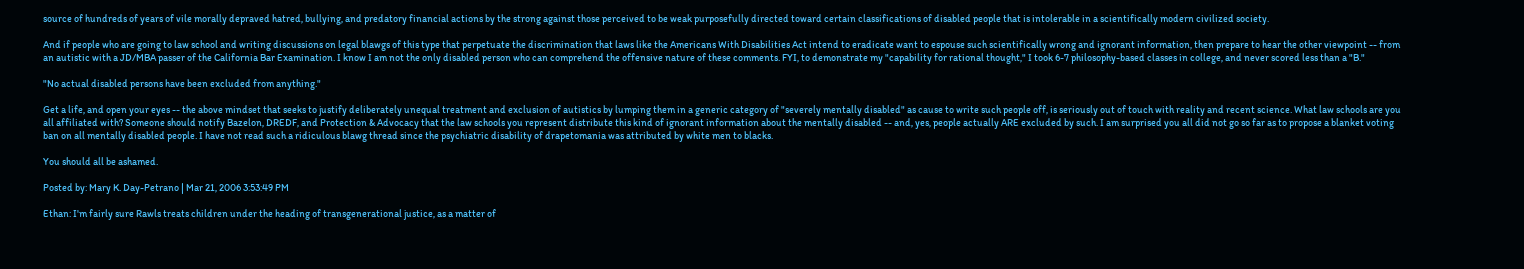source of hundreds of years of vile morally depraved hatred, bullying, and predatory financial actions by the strong against those perceived to be weak purposefully directed toward certain classifications of disabled people that is intolerable in a scientifically modern civilized society.

And if people who are going to law school and writing discussions on legal blawgs of this type that perpetuate the discrimination that laws like the Americans With Disabilities Act intend to eradicate want to espouse such scientifically wrong and ignorant information, then prepare to hear the other viewpoint -- from an autistic with a JD/MBA passer of the California Bar Examination. I know I am not the only disabled person who can comprehend the offensive nature of these comments. FYI, to demonstrate my "capability for rational thought," I took 6-7 philosophy-based classes in college, and never scored less than a "B."

"No actual disabled persons have been excluded from anything."

Get a life, and open your eyes -- the above mindset that seeks to justify deliberately unequal treatment and exclusion of autistics by lumping them in a generic category of "severely mentally disabled" as cause to write such people off, is seriously out of touch with reality and recent science. What law schools are you all affiliated with? Someone should notify Bazelon, DREDF, and Protection & Advocacy that the law schools you represent distribute this kind of ignorant information about the mentally disabled -- and, yes, people actually ARE excluded by such. I am surprised you all did not go so far as to propose a blanket voting ban on all mentally disabled people. I have not read such a ridiculous blawg thread since the psychiatric disability of drapetomania was attributed by white men to blacks.

You should all be ashamed.

Posted by: Mary K. Day-Petrano | Mar 21, 2006 3:53:49 PM

Ethan: I'm fairly sure Rawls treats children under the heading of transgenerational justice, as a matter of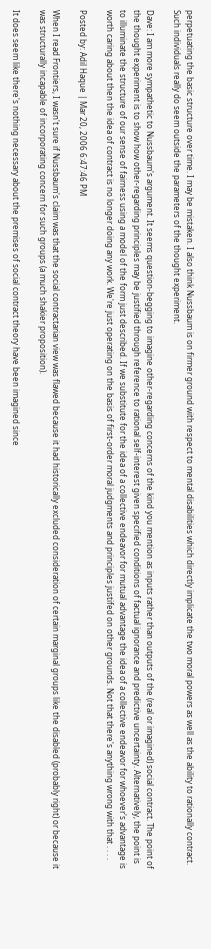perpetuating the basic structure over time. I may be mistaken. I also think Nussbaum is on firmer ground with respect to mental disabilities which directly implicate the two moral powers as well as the ability to rationally contract. Such individuals really do seem outside the parameters of the thought experiment.

Dave: I am more sympathetic to Nussbaum's argument. It seems question-begging to imagine other-regarding concerns of the kind you mention as inputs rather than outputs of the (real or imagined) social contract. The point of the thought experiment is to show how other-regarding principles may be justified through reference to rational self-interest given specified conditions of factual ignorance and predictive uncertainty. Alternatively, the point is to illuminate the structure of our sense of fairness using a model of the form just described. If we substitute for the idea of a collective endeavor for mutual advantage the idea of a collective endeavor for whoever's advantage is worth caring about then the idea of contract is no longer doing any work. We're just operating on the basis of first-order moral judgments and principles justifed on other grounds. Not that there's anything wrong with that . . . .

Posted by: Adil Haque | Mar 20, 2006 6:47:46 PM

When I read Frontiers, I wasn't sure if Nussbaum's claim was that the social contractarian view was flawed because it had historically excluded consideration of certain marginal groups like the disabled (probably right) or because it was structurally incapable of incorporating concern for such groups (a much shakier proposition).

It does seem like there's nothing necessary about the premises of social contract theory have been imagined since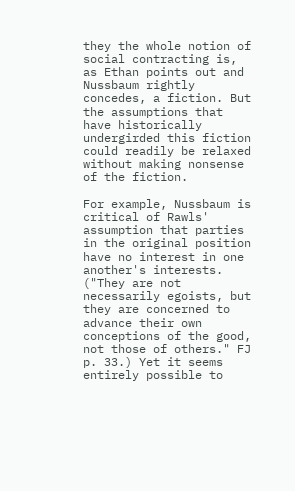they the whole notion of social contracting is, as Ethan points out and Nussbaum rightly concedes, a fiction. But the assumptions that have historically undergirded this fiction could readily be relaxed without making nonsense of the fiction.

For example, Nussbaum is critical of Rawls' assumption that parties in the original position have no interest in one another's interests. ("They are not necessarily egoists, but they are concerned to advance their own conceptions of the good, not those of others." FJ p. 33.) Yet it seems entirely possible to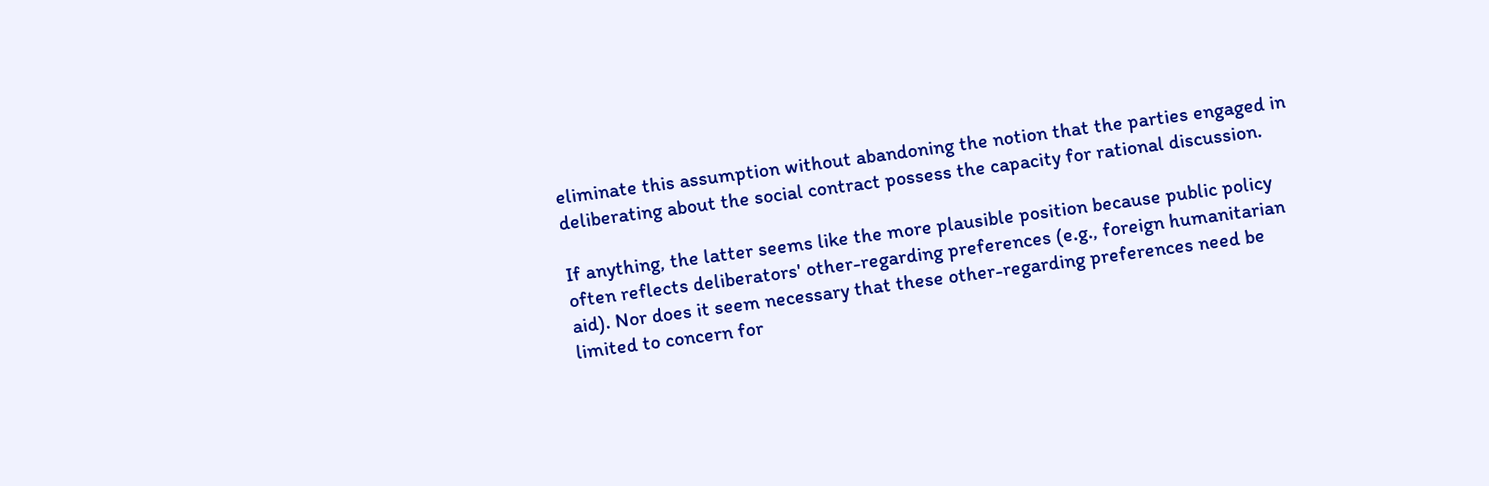eliminate this assumption without abandoning the notion that the parties engaged in deliberating about the social contract possess the capacity for rational discussion.

If anything, the latter seems like the more plausible position because public policy often reflects deliberators' other-regarding preferences (e.g., foreign humanitarian aid). Nor does it seem necessary that these other-regarding preferences need be limited to concern for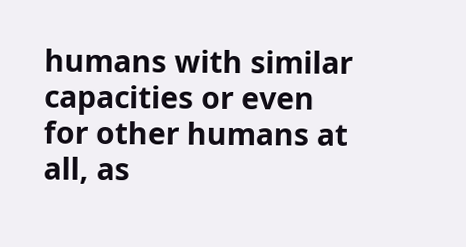humans with similar capacities or even for other humans at all, as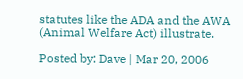statutes like the ADA and the AWA (Animal Welfare Act) illustrate.

Posted by: Dave | Mar 20, 2006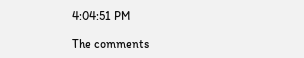4:04:51 PM

The comments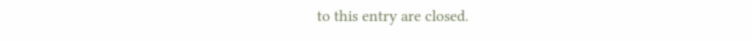to this entry are closed.